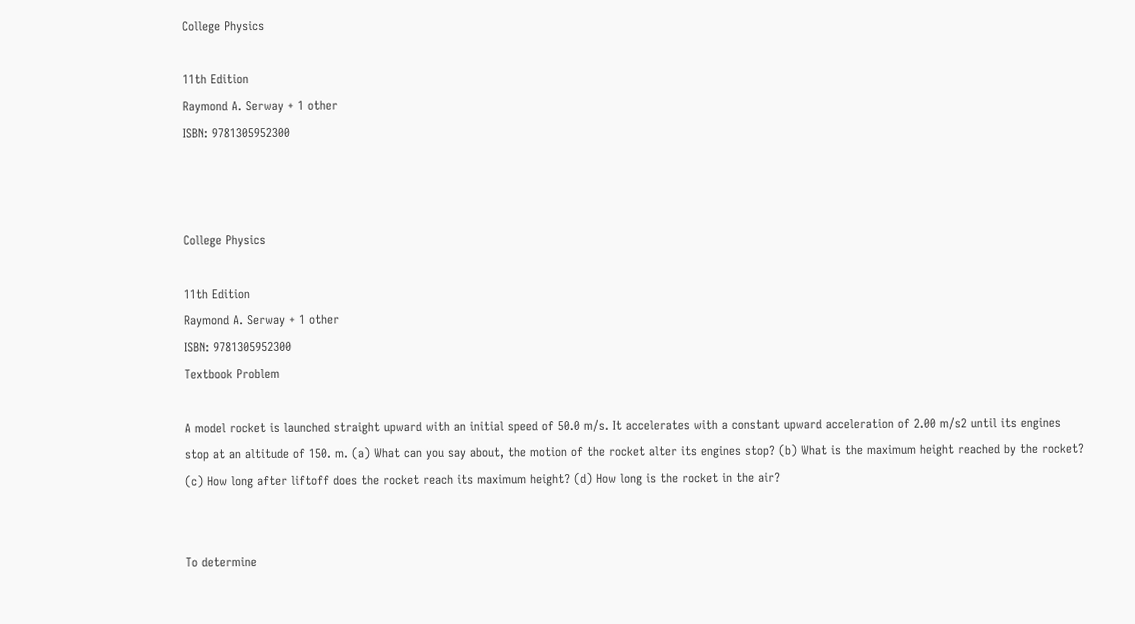College Physics

11th Edition
Raymond A. Serway + 1 other
ISBN: 9781305952300



College Physics

11th Edition
Raymond A. Serway + 1 other
ISBN: 9781305952300
Textbook Problem

A model rocket is launched straight upward with an initial speed of 50.0 m/s. It accelerates with a constant upward acceleration of 2.00 m/s2 until its engines stop at an altitude of 150. m. (a) What can you say about, the motion of the rocket alter its engines stop? (b) What is the maximum height reached by the rocket? (c) How long after liftoff does the rocket reach its maximum height? (d) How long is the rocket in the air?


To determine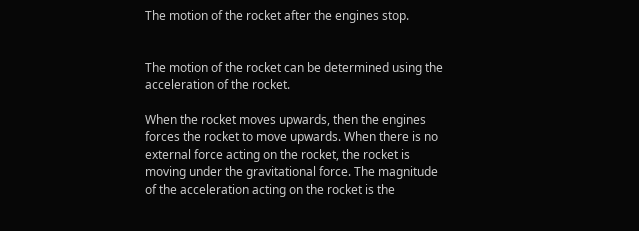The motion of the rocket after the engines stop.


The motion of the rocket can be determined using the acceleration of the rocket.

When the rocket moves upwards, then the engines forces the rocket to move upwards. When there is no external force acting on the rocket, the rocket is moving under the gravitational force. The magnitude of the acceleration acting on the rocket is the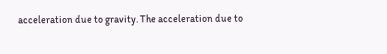acceleration due to gravity. The acceleration due to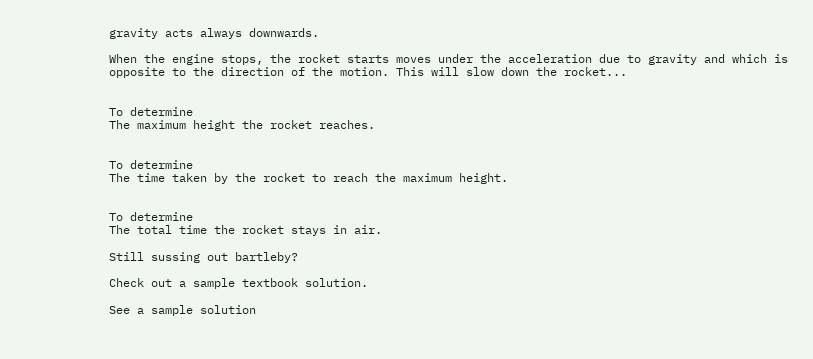gravity acts always downwards.

When the engine stops, the rocket starts moves under the acceleration due to gravity and which is opposite to the direction of the motion. This will slow down the rocket...


To determine
The maximum height the rocket reaches.


To determine
The time taken by the rocket to reach the maximum height.


To determine
The total time the rocket stays in air.

Still sussing out bartleby?

Check out a sample textbook solution.

See a sample solution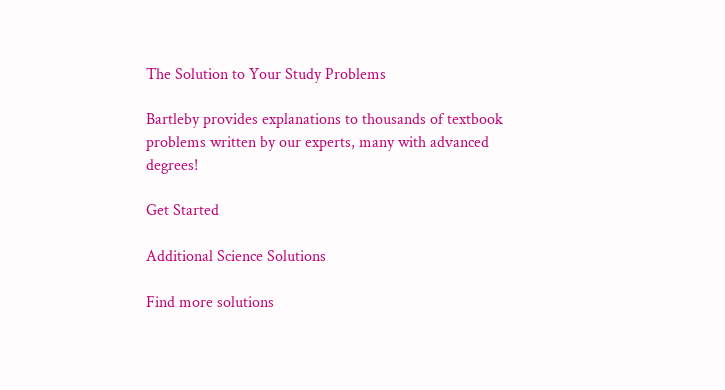The Solution to Your Study Problems

Bartleby provides explanations to thousands of textbook problems written by our experts, many with advanced degrees!

Get Started

Additional Science Solutions

Find more solutions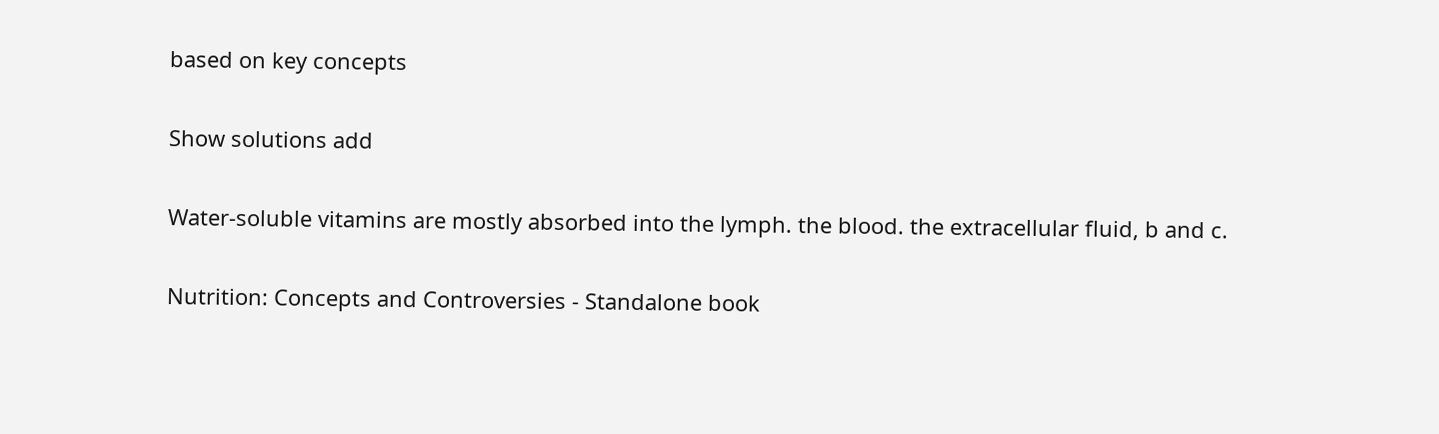based on key concepts

Show solutions add

Water-soluble vitamins are mostly absorbed into the lymph. the blood. the extracellular fluid, b and c.

Nutrition: Concepts and Controversies - Standalone book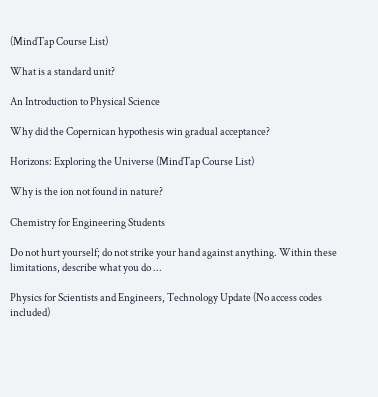(MindTap Course List)

What is a standard unit?

An Introduction to Physical Science

Why did the Copernican hypothesis win gradual acceptance?

Horizons: Exploring the Universe (MindTap Course List)

Why is the ion not found in nature?

Chemistry for Engineering Students

Do not hurt yourself; do not strike your hand against anything. Within these limitations, describe what you do ...

Physics for Scientists and Engineers, Technology Update (No access codes included)